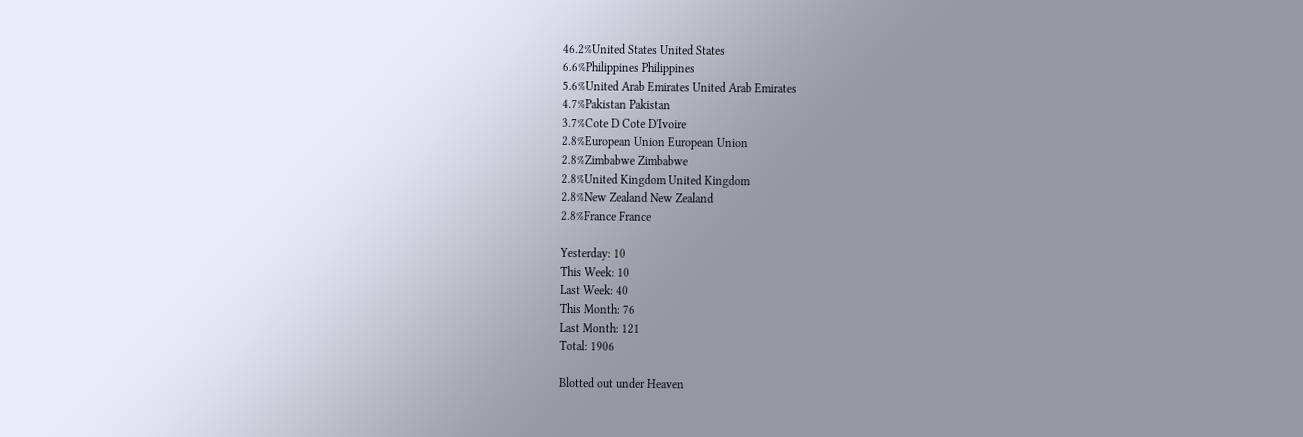46.2%United States United States
6.6%Philippines Philippines
5.6%United Arab Emirates United Arab Emirates
4.7%Pakistan Pakistan
3.7%Cote D Cote D'Ivoire
2.8%European Union European Union
2.8%Zimbabwe Zimbabwe
2.8%United Kingdom United Kingdom
2.8%New Zealand New Zealand
2.8%France France

Yesterday: 10
This Week: 10
Last Week: 40
This Month: 76
Last Month: 121
Total: 1906

Blotted out under Heaven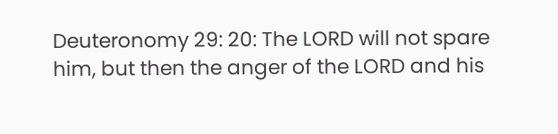Deuteronomy 29: 20: The LORD will not spare him, but then the anger of the LORD and his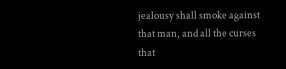jealousy shall smoke against that man, and all the curses that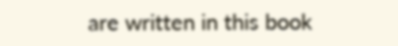are written in this book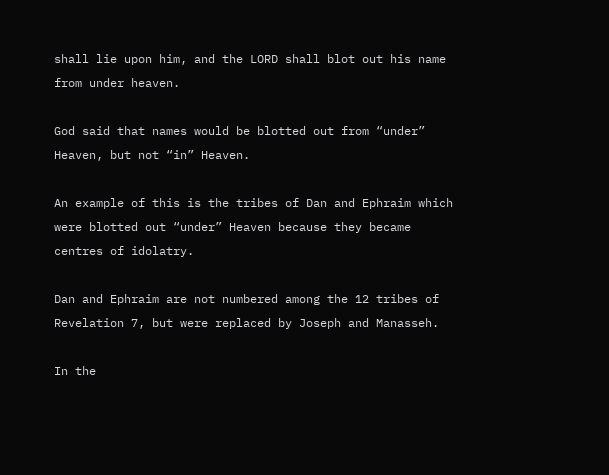shall lie upon him, and the LORD shall blot out his name from under heaven.

God said that names would be blotted out from “under” Heaven, but not “in” Heaven.

An example of this is the tribes of Dan and Ephraim which were blotted out “under” Heaven because they became centres of idolatry.

Dan and Ephraim are not numbered among the 12 tribes of Revelation 7, but were replaced by Joseph and Manasseh.

In the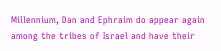Millennium, Dan and Ephraim do appear again among the tribes of Israel and have their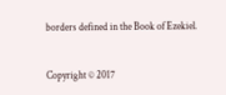borders defined in the Book of Ezekiel.


Copyright © 2017